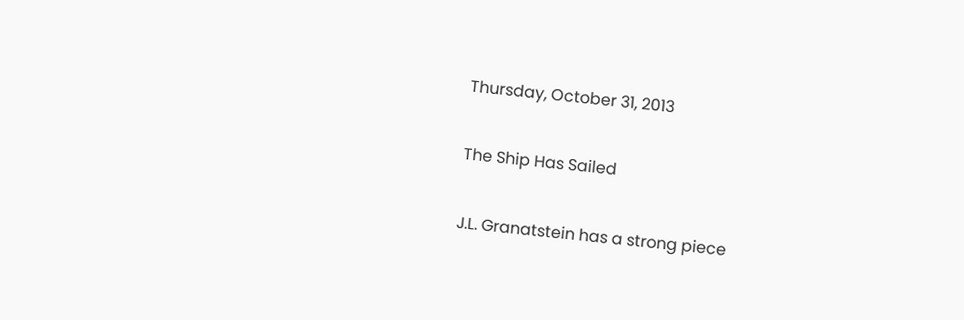Thursday, October 31, 2013

The Ship Has Sailed

J.L. Granatstein has a strong piece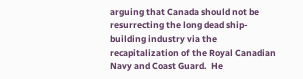arguing that Canada should not be resurrecting the long dead ship-building industry via the recapitalization of the Royal Canadian Navy and Coast Guard.  He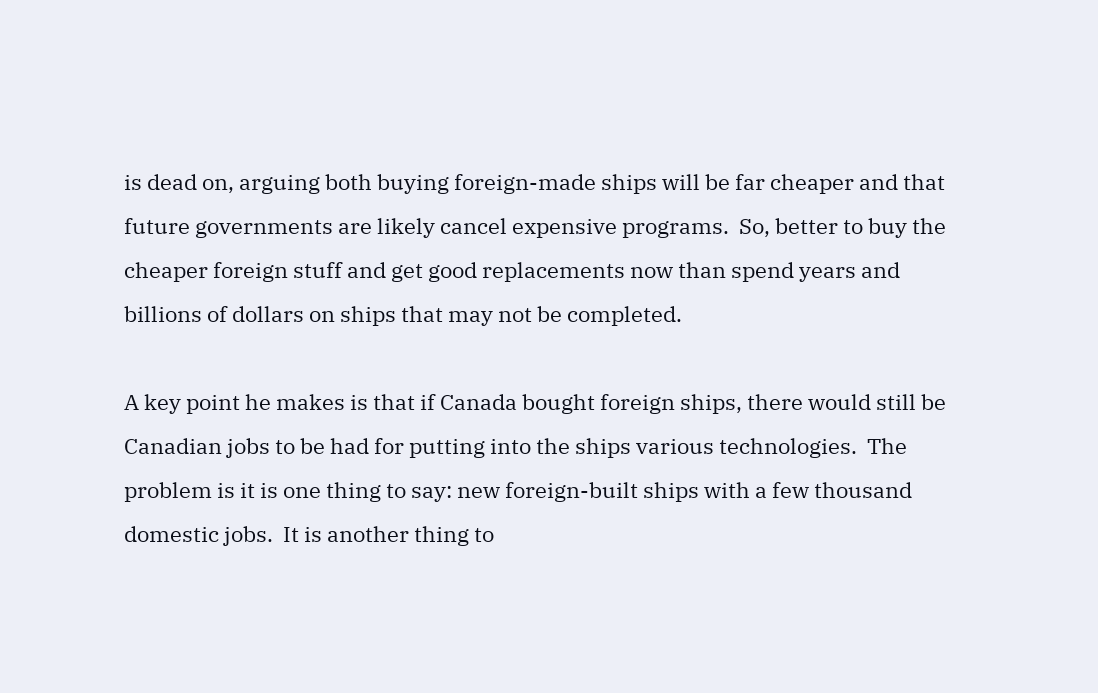is dead on, arguing both buying foreign-made ships will be far cheaper and that future governments are likely cancel expensive programs.  So, better to buy the cheaper foreign stuff and get good replacements now than spend years and billions of dollars on ships that may not be completed.

A key point he makes is that if Canada bought foreign ships, there would still be Canadian jobs to be had for putting into the ships various technologies.  The problem is it is one thing to say: new foreign-built ships with a few thousand domestic jobs.  It is another thing to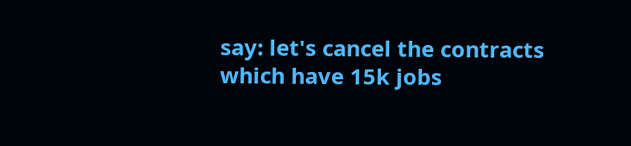say: let's cancel the contracts which have 15k jobs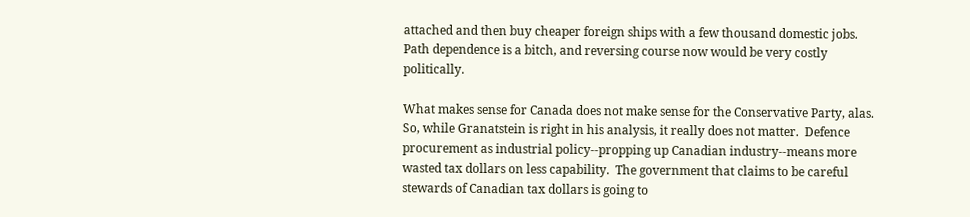attached and then buy cheaper foreign ships with a few thousand domestic jobs.  Path dependence is a bitch, and reversing course now would be very costly politically.

What makes sense for Canada does not make sense for the Conservative Party, alas.  So, while Granatstein is right in his analysis, it really does not matter.  Defence procurement as industrial policy--propping up Canadian industry--means more wasted tax dollars on less capability.  The government that claims to be careful stewards of Canadian tax dollars is going to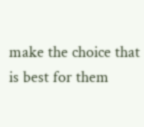make the choice that is best for them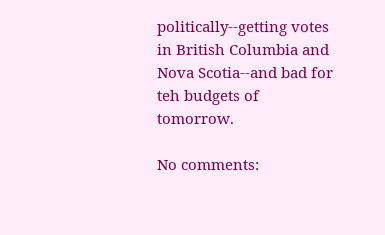politically--getting votes in British Columbia and Nova Scotia--and bad for teh budgets of tomorrow.

No comments: